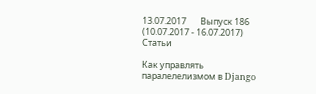13.07.2017       Выпуск 186 (10.07.2017 - 16.07.2017)       Статьи

Как управлять паралелелизмом в Django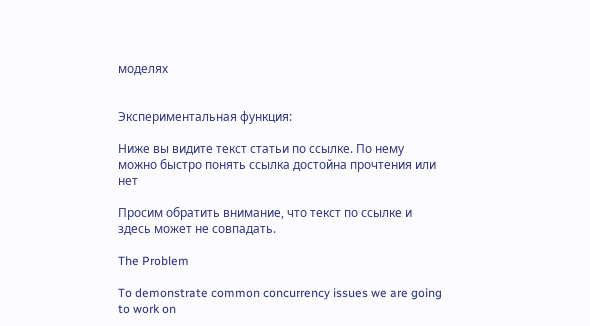моделях


Экспериментальная функция:

Ниже вы видите текст статьи по ссылке. По нему можно быстро понять ссылка достойна прочтения или нет

Просим обратить внимание, что текст по ссылке и здесь может не совпадать.

The Problem

To demonstrate common concurrency issues we are going to work on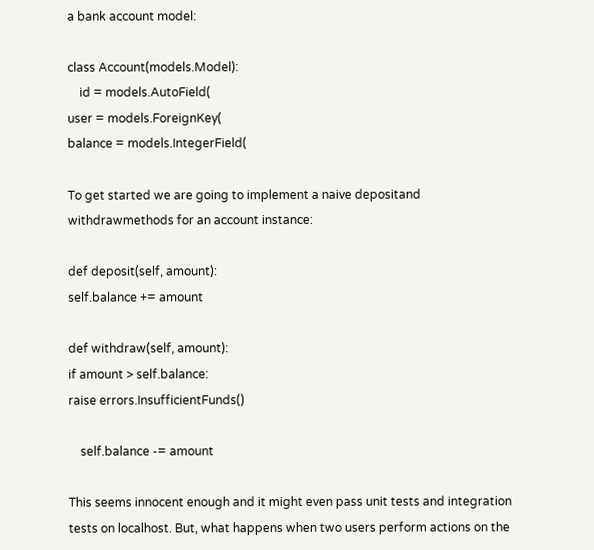a bank account model:

class Account(models.Model):
    id = models.AutoField(
user = models.ForeignKey(
balance = models.IntegerField(

To get started we are going to implement a naive depositand withdrawmethods for an account instance:

def deposit(self, amount):
self.balance += amount

def withdraw(self, amount):
if amount > self.balance:
raise errors.InsufficientFunds()

    self.balance -= amount

This seems innocent enough and it might even pass unit tests and integration tests on localhost. But, what happens when two users perform actions on the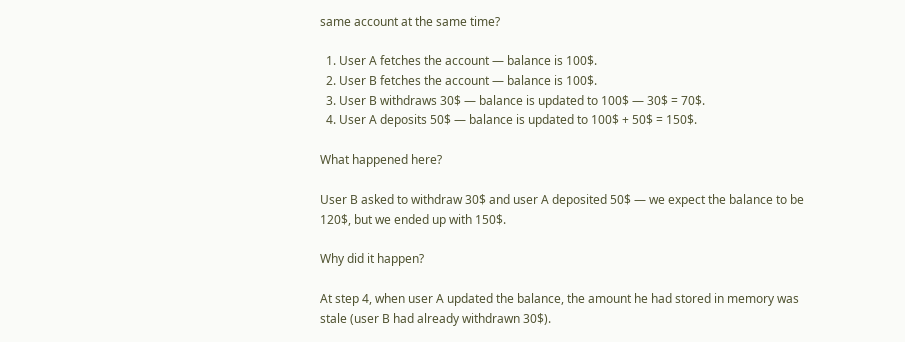same account at the same time?

  1. User A fetches the account — balance is 100$.
  2. User B fetches the account — balance is 100$.
  3. User B withdraws 30$ — balance is updated to 100$ — 30$ = 70$.
  4. User A deposits 50$ — balance is updated to 100$ + 50$ = 150$.

What happened here?

User B asked to withdraw 30$ and user A deposited 50$ — we expect the balance to be 120$, but we ended up with 150$.

Why did it happen?

At step 4, when user A updated the balance, the amount he had stored in memory was stale (user B had already withdrawn 30$).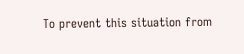To prevent this situation from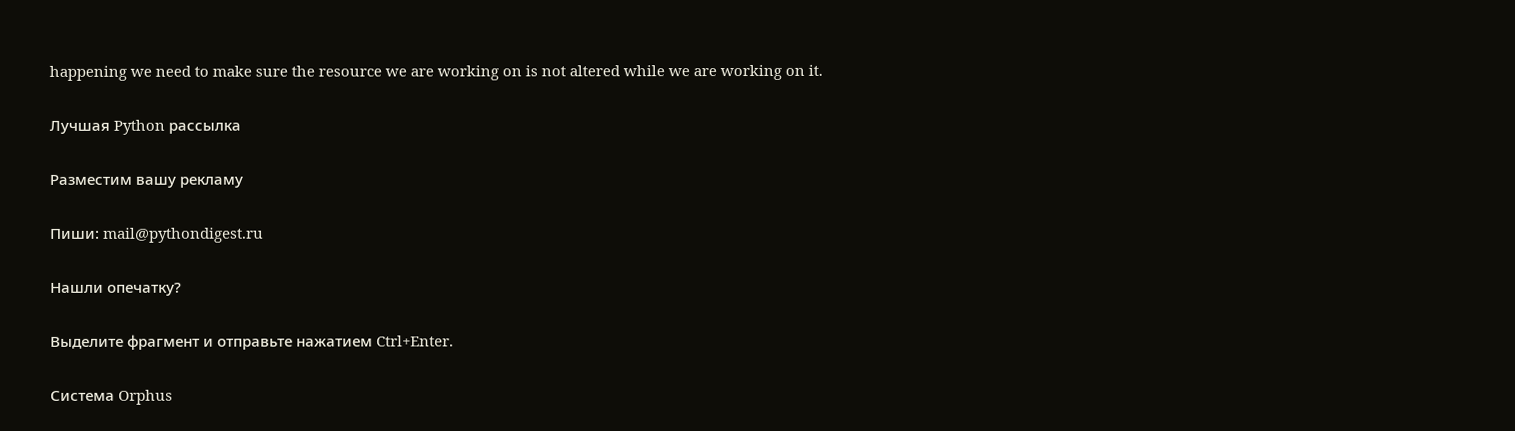happening we need to make sure the resource we are working on is not altered while we are working on it.

Лучшая Python рассылка

Разместим вашу рекламу

Пиши: mail@pythondigest.ru

Нашли опечатку?

Выделите фрагмент и отправьте нажатием Ctrl+Enter.

Система Orphus